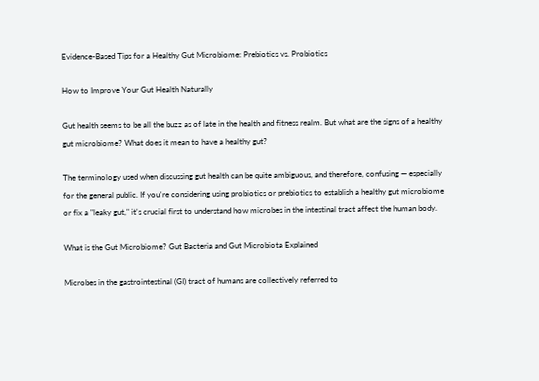Evidence-Based Tips for a Healthy Gut Microbiome: Prebiotics vs. Probiotics

How to Improve Your Gut Health Naturally

Gut health seems to be all the buzz as of late in the health and fitness realm. But what are the signs of a healthy gut microbiome? What does it mean to have a healthy gut?

The terminology used when discussing gut health can be quite ambiguous, and therefore, confusing — especially for the general public. If you're considering using probiotics or prebiotics to establish a healthy gut microbiome or fix a "leaky gut," it's crucial first to understand how microbes in the intestinal tract affect the human body.

What is the Gut Microbiome? Gut Bacteria and Gut Microbiota Explained

Microbes in the gastrointestinal (GI) tract of humans are collectively referred to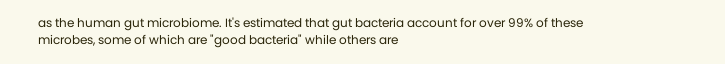as the human gut microbiome. It's estimated that gut bacteria account for over 99% of these microbes, some of which are "good bacteria" while others are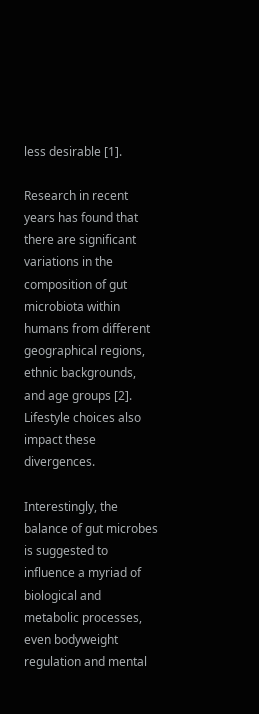less desirable [1].

Research in recent years has found that there are significant variations in the composition of gut microbiota within humans from different geographical regions, ethnic backgrounds, and age groups [2]. Lifestyle choices also impact these divergences.

Interestingly, the balance of gut microbes is suggested to influence a myriad of biological and metabolic processes, even bodyweight regulation and mental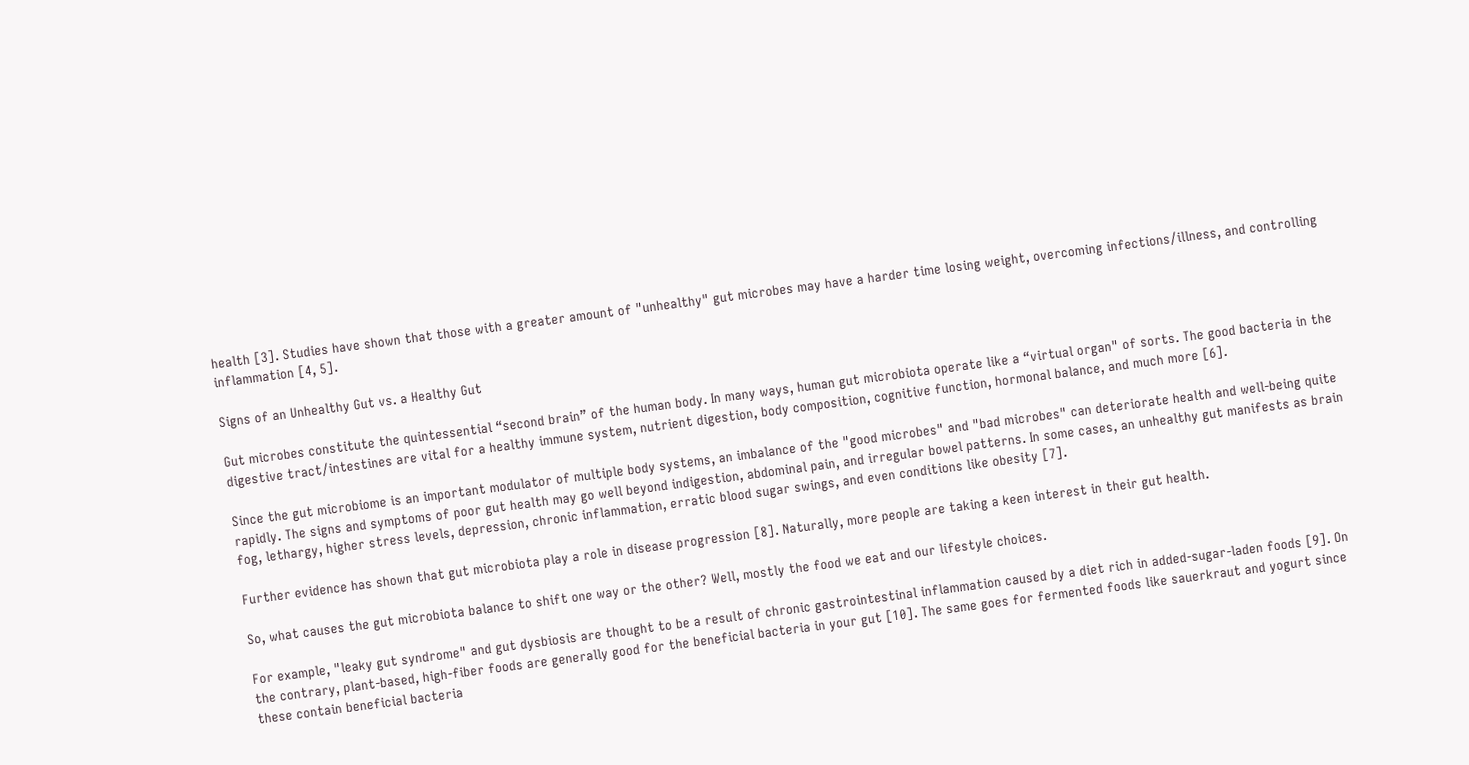health [3]. Studies have shown that those with a greater amount of "unhealthy" gut microbes may have a harder time losing weight, overcoming infections/illness, and controlling inflammation [4, 5].

Signs of an Unhealthy Gut vs. a Healthy Gut

Gut microbes constitute the quintessential “second brain” of the human body. In many ways, human gut microbiota operate like a “virtual organ" of sorts. The good bacteria in the digestive tract/intestines are vital for a healthy immune system, nutrient digestion, body composition, cognitive function, hormonal balance, and much more [6].

Since the gut microbiome is an important modulator of multiple body systems, an imbalance of the "good microbes" and "bad microbes" can deteriorate health and well-being quite rapidly. The signs and symptoms of poor gut health may go well beyond indigestion, abdominal pain, and irregular bowel patterns. In some cases, an unhealthy gut manifests as brain fog, lethargy, higher stress levels, depression, chronic inflammation, erratic blood sugar swings, and even conditions like obesity [7].

Further evidence has shown that gut microbiota play a role in disease progression [8]. Naturally, more people are taking a keen interest in their gut health.

So, what causes the gut microbiota balance to shift one way or the other? Well, mostly the food we eat and our lifestyle choices.

For example, "leaky gut syndrome" and gut dysbiosis are thought to be a result of chronic gastrointestinal inflammation caused by a diet rich in added-sugar-laden foods [9]. On the contrary, plant-based, high-fiber foods are generally good for the beneficial bacteria in your gut [10]. The same goes for fermented foods like sauerkraut and yogurt since these contain beneficial bacteria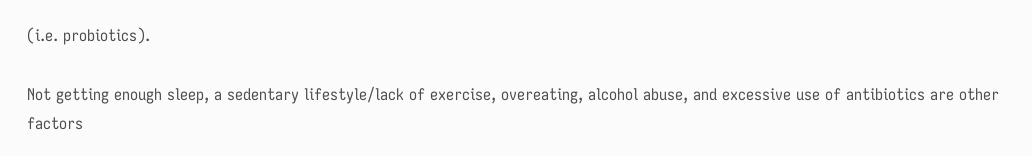(i.e. probiotics).

Not getting enough sleep, a sedentary lifestyle/lack of exercise, overeating, alcohol abuse, and excessive use of antibiotics are other factors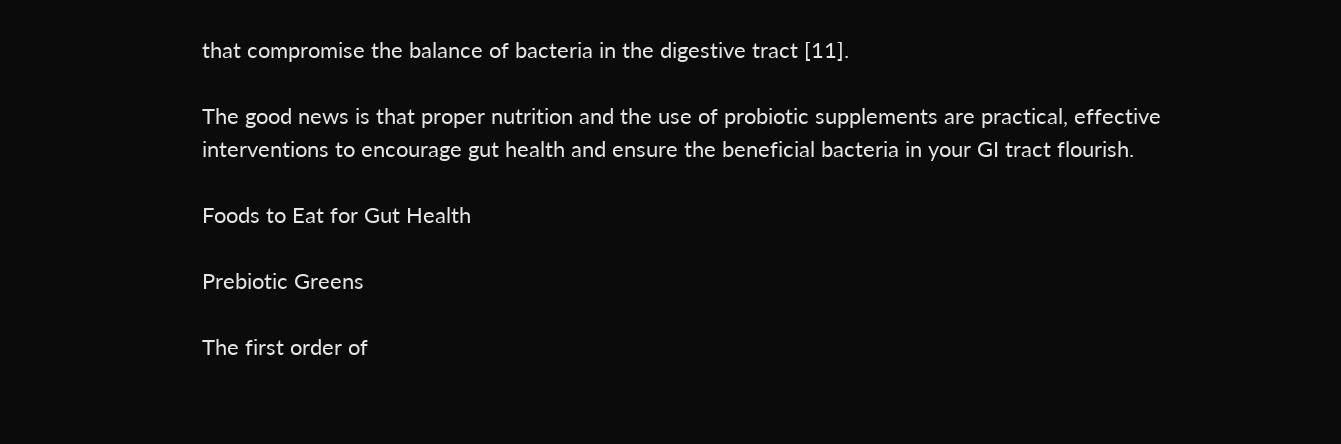that compromise the balance of bacteria in the digestive tract [11].

The good news is that proper nutrition and the use of probiotic supplements are practical, effective interventions to encourage gut health and ensure the beneficial bacteria in your GI tract flourish.

Foods to Eat for Gut Health

Prebiotic Greens

The first order of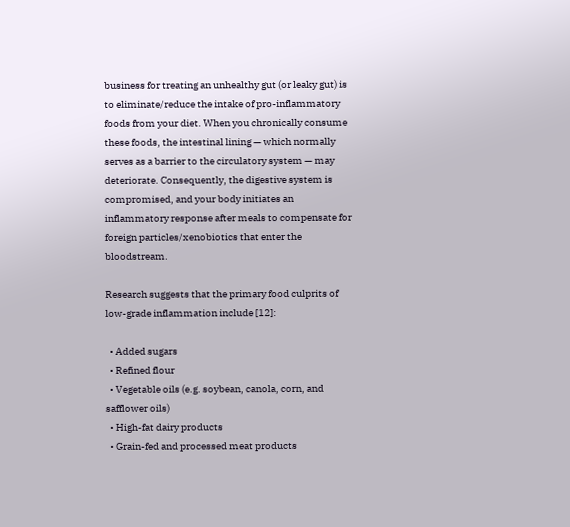business for treating an unhealthy gut (or leaky gut) is to eliminate/reduce the intake of pro-inflammatory foods from your diet. When you chronically consume these foods, the intestinal lining — which normally serves as a barrier to the circulatory system — may deteriorate. Consequently, the digestive system is compromised, and your body initiates an inflammatory response after meals to compensate for foreign particles/xenobiotics that enter the bloodstream.

Research suggests that the primary food culprits of low-grade inflammation include [12]:

  • Added sugars
  • Refined flour
  • Vegetable oils (e.g. soybean, canola, corn, and safflower oils)
  • High-fat dairy products
  • Grain-fed and processed meat products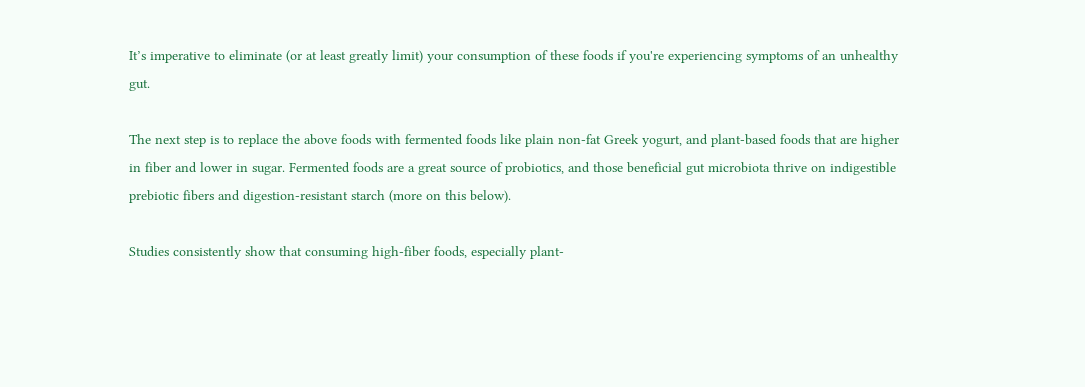It’s imperative to eliminate (or at least greatly limit) your consumption of these foods if you're experiencing symptoms of an unhealthy gut.

The next step is to replace the above foods with fermented foods like plain non-fat Greek yogurt, and plant-based foods that are higher in fiber and lower in sugar. Fermented foods are a great source of probiotics, and those beneficial gut microbiota thrive on indigestible prebiotic fibers and digestion-resistant starch (more on this below).

Studies consistently show that consuming high-fiber foods, especially plant-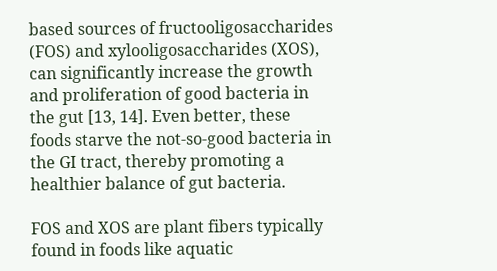based sources of fructooligosaccharides (FOS) and xylooligosaccharides (XOS), can significantly increase the growth and proliferation of good bacteria in the gut [13, 14]. Even better, these foods starve the not-so-good bacteria in the GI tract, thereby promoting a healthier balance of gut bacteria.

FOS and XOS are plant fibers typically found in foods like aquatic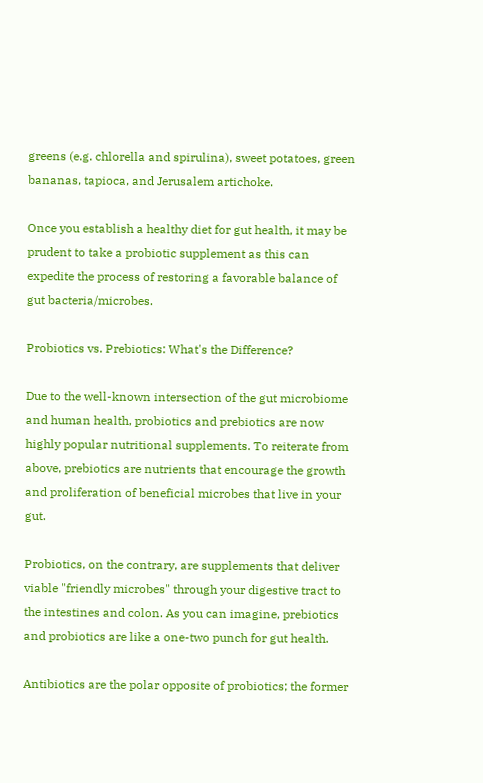greens (e.g. chlorella and spirulina), sweet potatoes, green bananas, tapioca, and Jerusalem artichoke.

Once you establish a healthy diet for gut health, it may be prudent to take a probiotic supplement as this can expedite the process of restoring a favorable balance of gut bacteria/microbes.

Probiotics vs. Prebiotics: What's the Difference?

Due to the well-known intersection of the gut microbiome and human health, probiotics and prebiotics are now highly popular nutritional supplements. To reiterate from above, prebiotics are nutrients that encourage the growth and proliferation of beneficial microbes that live in your gut.

Probiotics, on the contrary, are supplements that deliver viable "friendly microbes" through your digestive tract to the intestines and colon. As you can imagine, prebiotics and probiotics are like a one-two punch for gut health.

Antibiotics are the polar opposite of probiotics; the former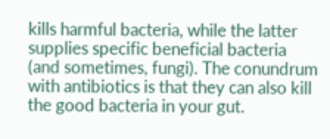kills harmful bacteria, while the latter supplies specific beneficial bacteria (and sometimes, fungi). The conundrum with antibiotics is that they can also kill the good bacteria in your gut.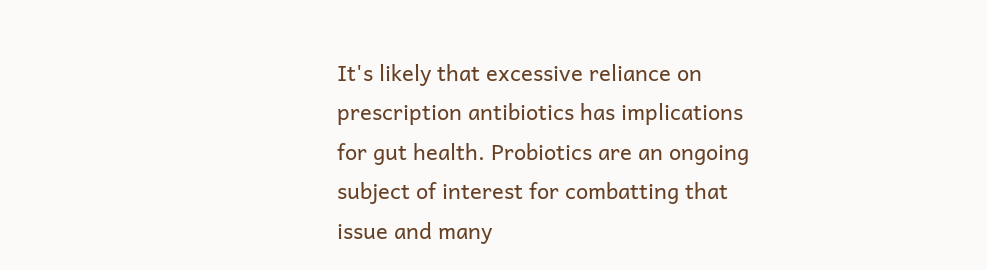It's likely that excessive reliance on prescription antibiotics has implications for gut health. Probiotics are an ongoing subject of interest for combatting that issue and many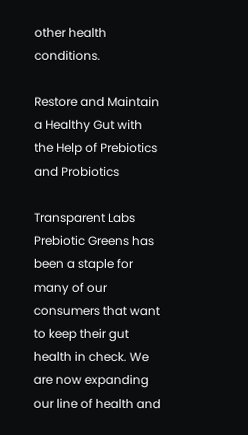other health conditions.

Restore and Maintain a Healthy Gut with the Help of Prebiotics and Probiotics

Transparent Labs Prebiotic Greens has been a staple for many of our consumers that want to keep their gut health in check. We are now expanding our line of health and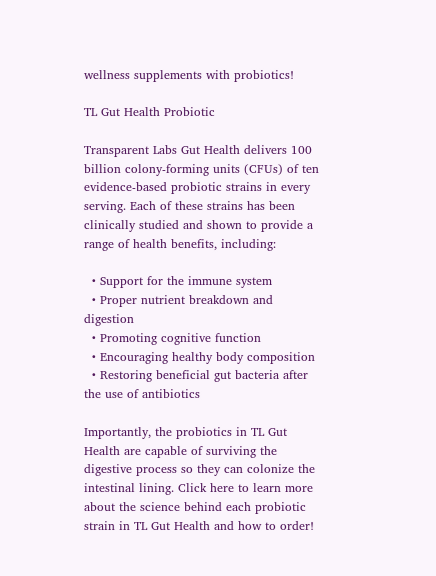wellness supplements with probiotics!

TL Gut Health Probiotic

Transparent Labs Gut Health delivers 100 billion colony-forming units (CFUs) of ten evidence-based probiotic strains in every serving. Each of these strains has been clinically studied and shown to provide a range of health benefits, including:

  • Support for the immune system
  • Proper nutrient breakdown and digestion
  • Promoting cognitive function
  • Encouraging healthy body composition
  • Restoring beneficial gut bacteria after the use of antibiotics

Importantly, the probiotics in TL Gut Health are capable of surviving the digestive process so they can colonize the intestinal lining. Click here to learn more about the science behind each probiotic strain in TL Gut Health and how to order!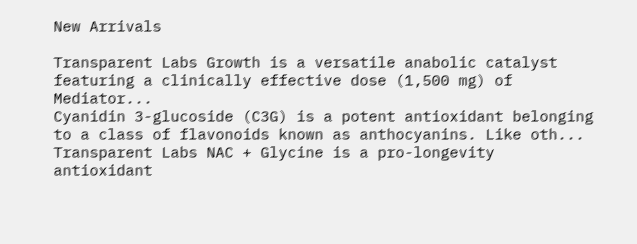New Arrivals

Transparent Labs Growth is a versatile anabolic catalyst featuring a clinically effective dose (1,500 mg) of Mediator...
Cyanidin 3-glucoside (C3G) is a potent antioxidant belonging to a class of flavonoids known as anthocyanins. Like oth...
Transparent Labs NAC + Glycine is a pro-longevity antioxidant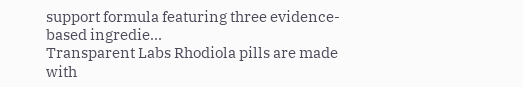support formula featuring three evidence-based ingredie...
Transparent Labs Rhodiola pills are made with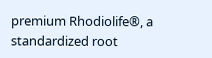premium Rhodiolife®, a standardized root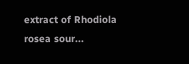extract of Rhodiola rosea sour...